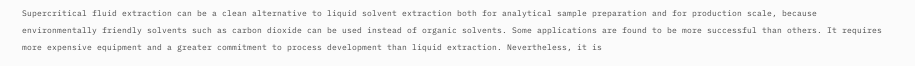Supercritical fluid extraction can be a clean alternative to liquid solvent extraction both for analytical sample preparation and for production scale, because environmentally friendly solvents such as carbon dioxide can be used instead of organic solvents. Some applications are found to be more successful than others. It requires more expensive equipment and a greater commitment to process development than liquid extraction. Nevertheless, it is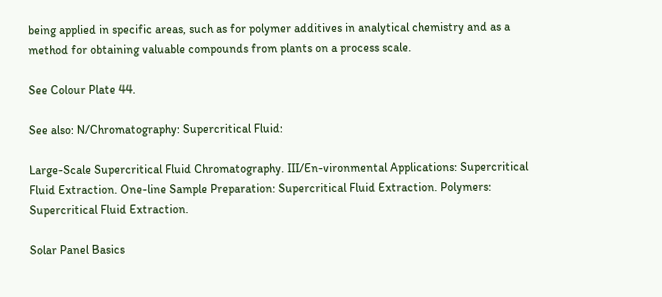being applied in specific areas, such as for polymer additives in analytical chemistry and as a method for obtaining valuable compounds from plants on a process scale.

See Colour Plate 44.

See also: N/Chromatography: Supercritical Fluid:

Large-Scale Supercritical Fluid Chromatography. III/En-vironmental Applications: Supercritical Fluid Extraction. One-line Sample Preparation: Supercritical Fluid Extraction. Polymers: Supercritical Fluid Extraction.

Solar Panel Basics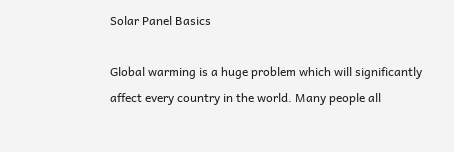Solar Panel Basics

Global warming is a huge problem which will significantly affect every country in the world. Many people all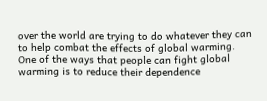over the world are trying to do whatever they can to help combat the effects of global warming. One of the ways that people can fight global warming is to reduce their dependence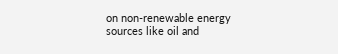on non-renewable energy sources like oil and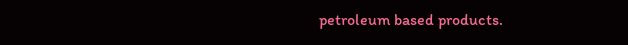petroleum based products.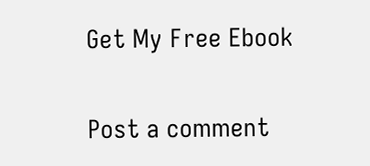Get My Free Ebook

Post a comment